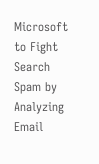Microsoft to Fight Search Spam by Analyzing Email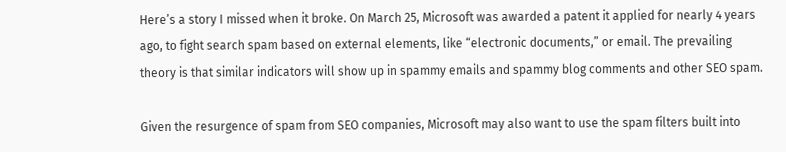Here’s a story I missed when it broke. On March 25, Microsoft was awarded a patent it applied for nearly 4 years ago, to fight search spam based on external elements, like “electronic documents,” or email. The prevailing theory is that similar indicators will show up in spammy emails and spammy blog comments and other SEO spam.

Given the resurgence of spam from SEO companies, Microsoft may also want to use the spam filters built into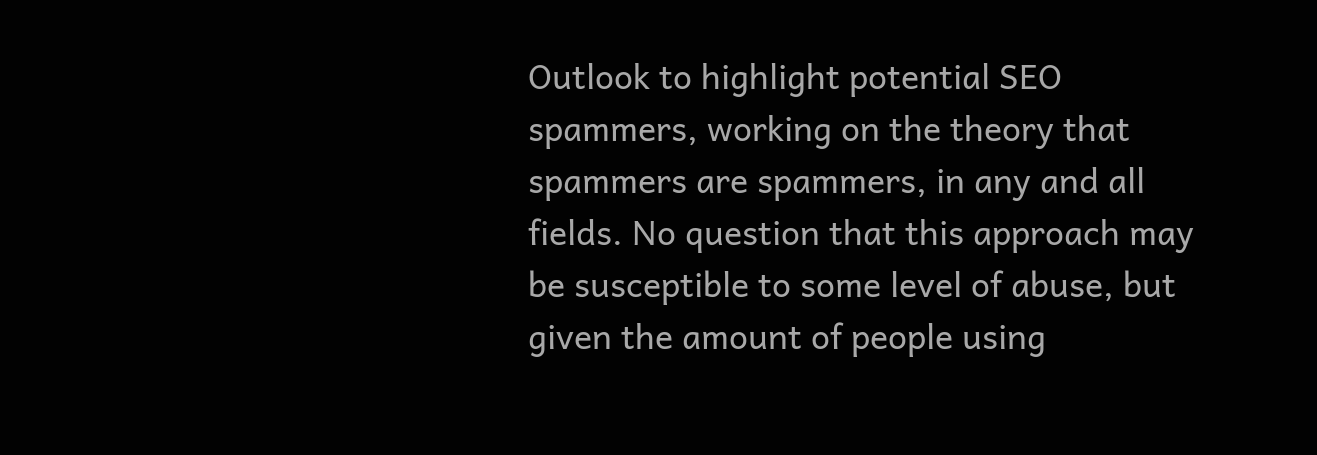Outlook to highlight potential SEO spammers, working on the theory that spammers are spammers, in any and all fields. No question that this approach may be susceptible to some level of abuse, but given the amount of people using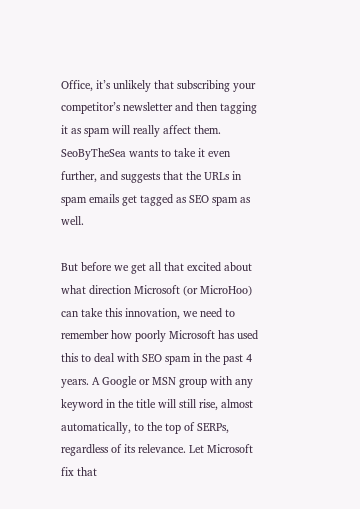Office, it’s unlikely that subscribing your competitor’s newsletter and then tagging it as spam will really affect them. SeoByTheSea wants to take it even further, and suggests that the URLs in spam emails get tagged as SEO spam as well.

But before we get all that excited about what direction Microsoft (or MicroHoo) can take this innovation, we need to remember how poorly Microsoft has used this to deal with SEO spam in the past 4 years. A Google or MSN group with any keyword in the title will still rise, almost automatically, to the top of SERPs, regardless of its relevance. Let Microsoft fix that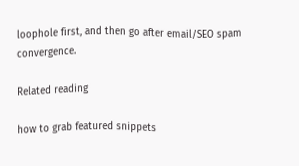loophole first, and then go after email/SEO spam convergence.

Related reading

how to grab featured snippets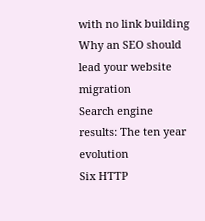with no link building
Why an SEO should lead your website migration
Search engine results: The ten year evolution
Six HTTP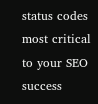status codes most critical to your SEO success